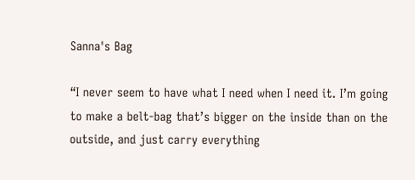Sanna's Bag

“I never seem to have what I need when I need it. I’m going to make a belt-bag that’s bigger on the inside than on the outside, and just carry everything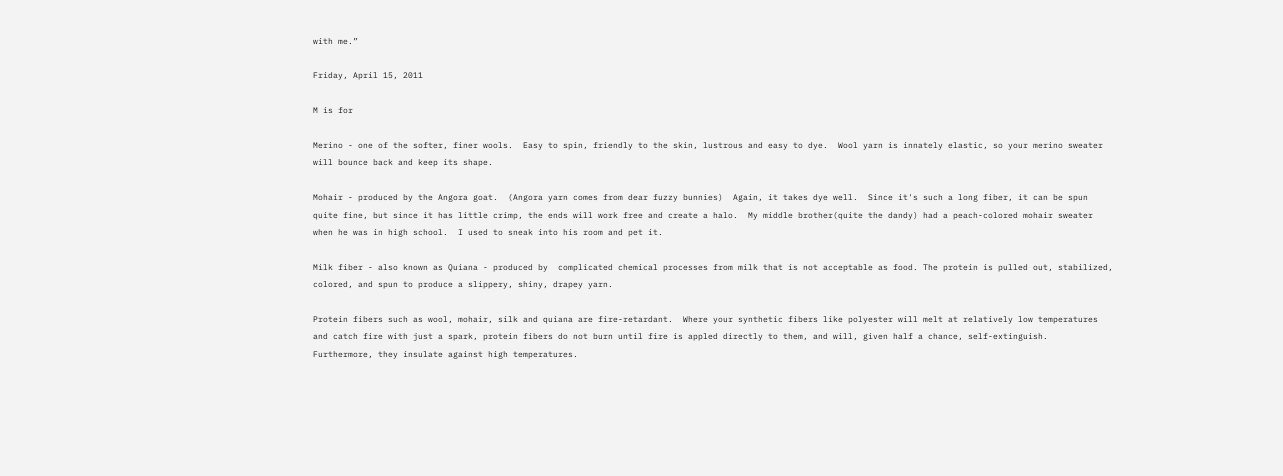with me.”

Friday, April 15, 2011

M is for

Merino - one of the softer, finer wools.  Easy to spin, friendly to the skin, lustrous and easy to dye.  Wool yarn is innately elastic, so your merino sweater will bounce back and keep its shape.

Mohair - produced by the Angora goat.  (Angora yarn comes from dear fuzzy bunnies)  Again, it takes dye well.  Since it's such a long fiber, it can be spun quite fine, but since it has little crimp, the ends will work free and create a halo.  My middle brother(quite the dandy) had a peach-colored mohair sweater when he was in high school.  I used to sneak into his room and pet it.

Milk fiber - also known as Quiana - produced by  complicated chemical processes from milk that is not acceptable as food. The protein is pulled out, stabilized, colored, and spun to produce a slippery, shiny, drapey yarn.

Protein fibers such as wool, mohair, silk and quiana are fire-retardant.  Where your synthetic fibers like polyester will melt at relatively low temperatures and catch fire with just a spark, protein fibers do not burn until fire is appled directly to them, and will, given half a chance, self-extinguish.  Furthermore, they insulate against high temperatures.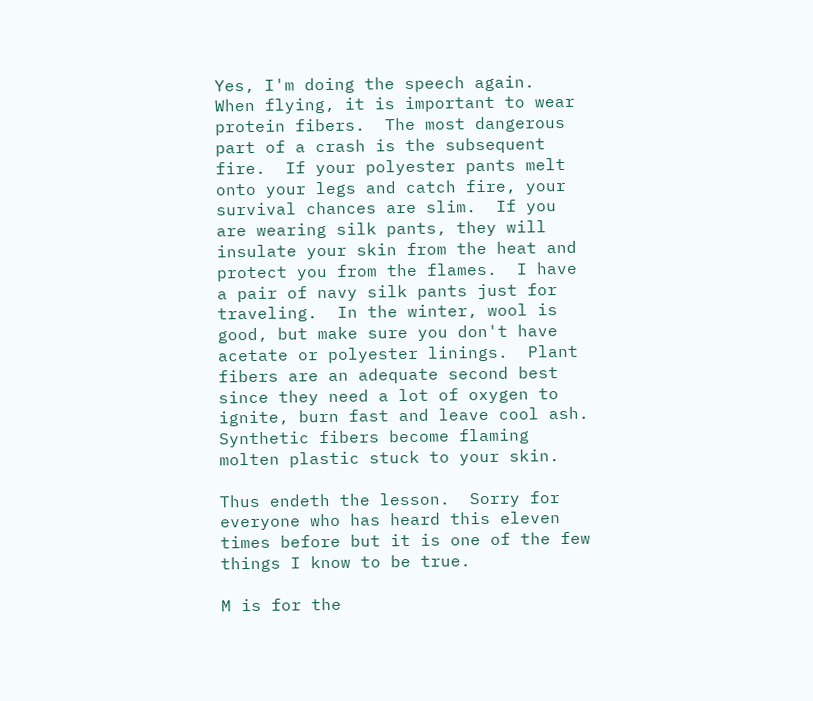Yes, I'm doing the speech again.  When flying, it is important to wear protein fibers.  The most dangerous part of a crash is the subsequent fire.  If your polyester pants melt onto your legs and catch fire, your survival chances are slim.  If you are wearing silk pants, they will insulate your skin from the heat and protect you from the flames.  I have a pair of navy silk pants just for traveling.  In the winter, wool is good, but make sure you don't have acetate or polyester linings.  Plant fibers are an adequate second best since they need a lot of oxygen to ignite, burn fast and leave cool ash.  Synthetic fibers become flaming molten plastic stuck to your skin.

Thus endeth the lesson.  Sorry for everyone who has heard this eleven times before but it is one of the few things I know to be true.

M is for the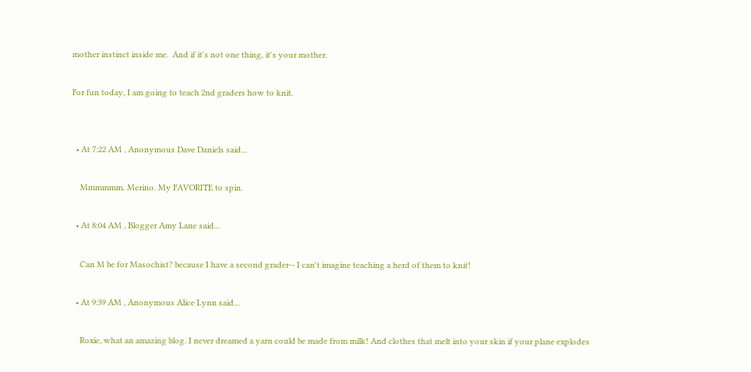mother instinct inside me.  And if it's not one thing, it's your mother.

For fun today, I am going to teach 2nd graders how to knit.


  • At 7:22 AM , Anonymous Dave Daniels said...

    Mmmmmm. Merino. My FAVORITE to spin.

  • At 8:04 AM , Blogger Amy Lane said...

    Can M be for Masochist? because I have a second grader-- I can't imagine teaching a herd of them to knit!

  • At 9:39 AM , Anonymous Alice Lynn said...

    Roxie, what an amazing blog. I never dreamed a yarn could be made from milk! And clothes that melt into your skin if your plane explodes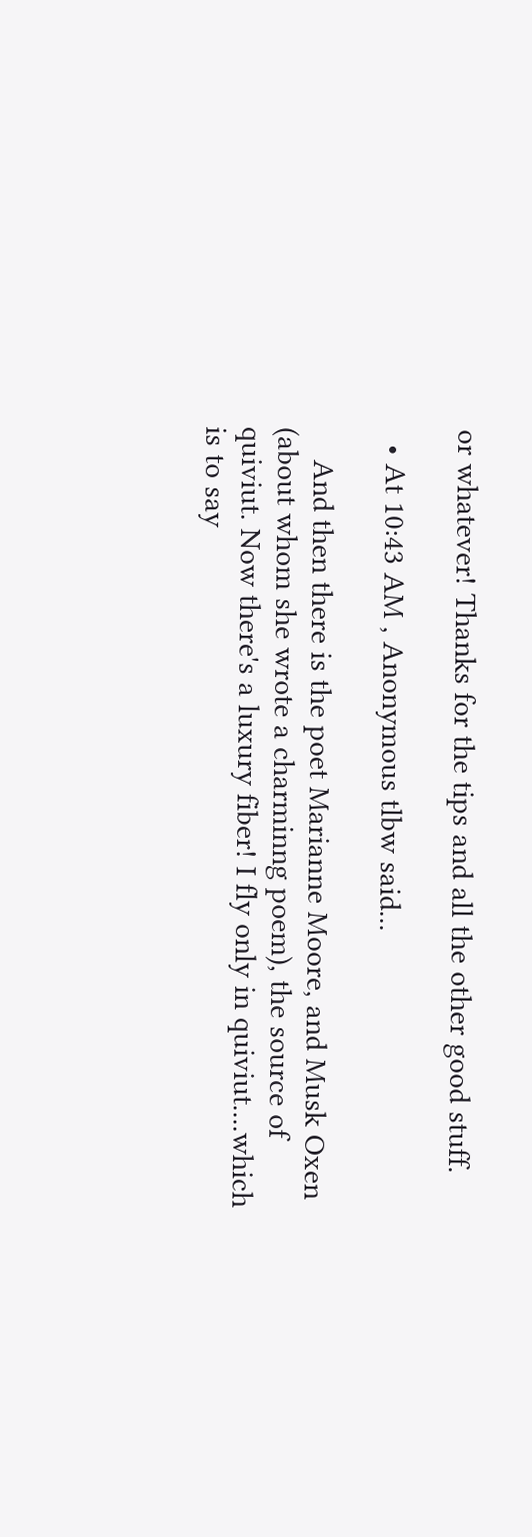or whatever! Thanks for the tips and all the other good stuff.

  • At 10:43 AM , Anonymous tlbw said...

    And then there is the poet Marianne Moore, and Musk Oxen (about whom she wrote a charminng poem), the source of quiviut. Now there's a luxury fiber! I fly only in quiviut....which is to say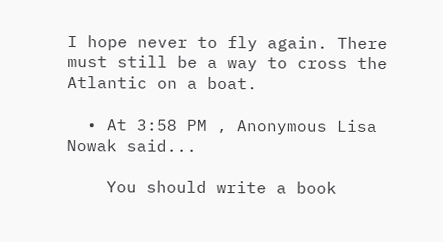I hope never to fly again. There must still be a way to cross the Atlantic on a boat.

  • At 3:58 PM , Anonymous Lisa Nowak said...

    You should write a book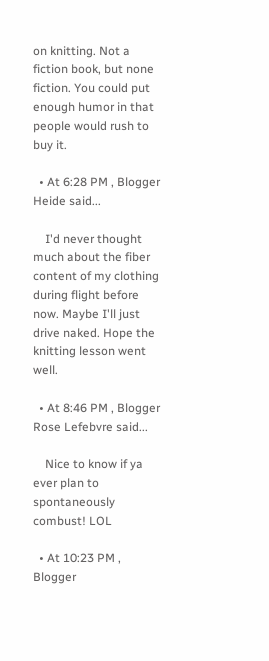on knitting. Not a fiction book, but none fiction. You could put enough humor in that people would rush to buy it.

  • At 6:28 PM , Blogger Heide said...

    I'd never thought much about the fiber content of my clothing during flight before now. Maybe I'll just drive naked. Hope the knitting lesson went well.

  • At 8:46 PM , Blogger Rose Lefebvre said...

    Nice to know if ya ever plan to spontaneously combust! LOL

  • At 10:23 PM , Blogger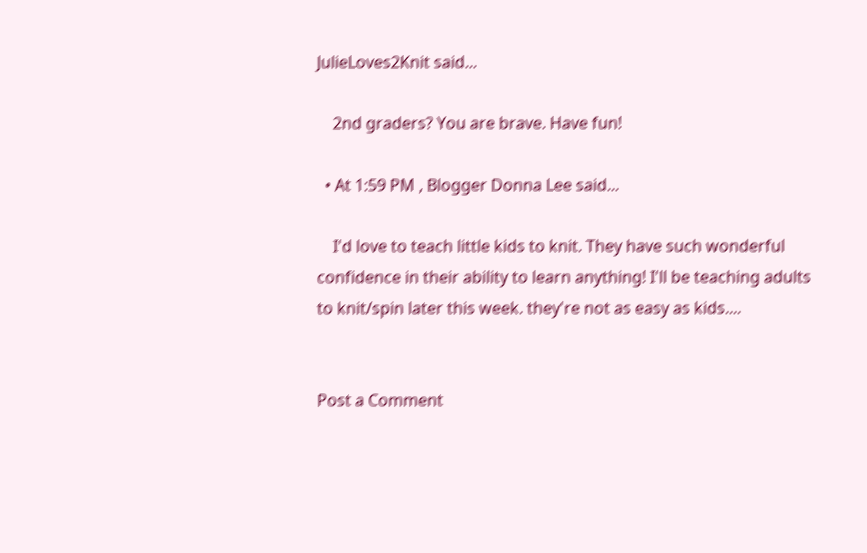JulieLoves2Knit said...

    2nd graders? You are brave. Have fun!

  • At 1:59 PM , Blogger Donna Lee said...

    I'd love to teach little kids to knit. They have such wonderful confidence in their ability to learn anything! I'll be teaching adults to knit/spin later this week. they're not as easy as kids....


Post a Comment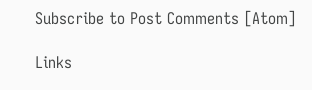Subscribe to Post Comments [Atom]

Links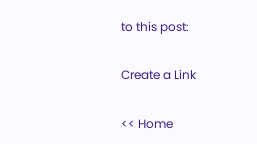to this post:

Create a Link

<< Home